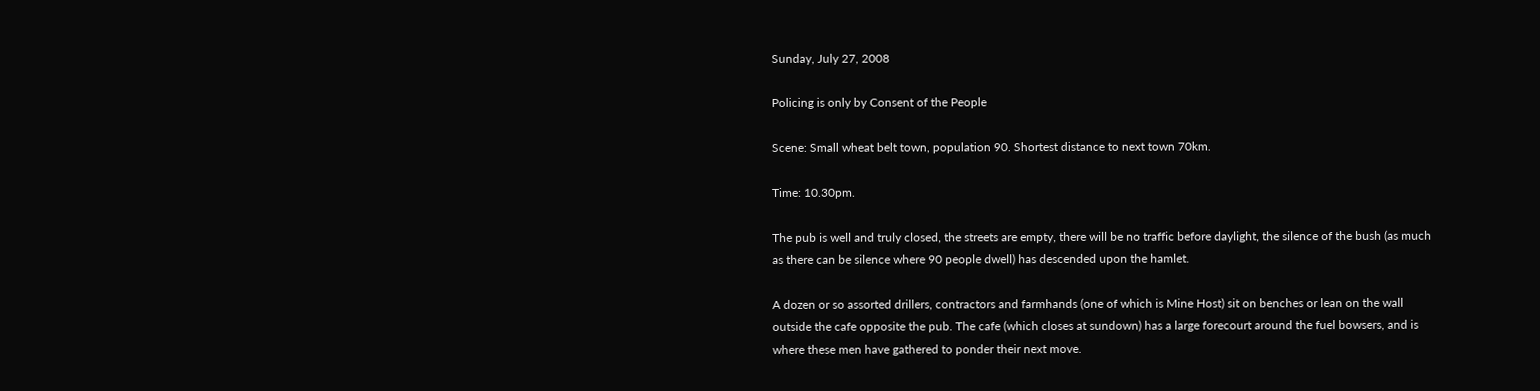Sunday, July 27, 2008

Policing is only by Consent of the People

Scene: Small wheat belt town, population 90. Shortest distance to next town 70km.

Time: 10.30pm.

The pub is well and truly closed, the streets are empty, there will be no traffic before daylight, the silence of the bush (as much as there can be silence where 90 people dwell) has descended upon the hamlet.

A dozen or so assorted drillers, contractors and farmhands (one of which is Mine Host) sit on benches or lean on the wall outside the cafe opposite the pub. The cafe (which closes at sundown) has a large forecourt around the fuel bowsers, and is where these men have gathered to ponder their next move.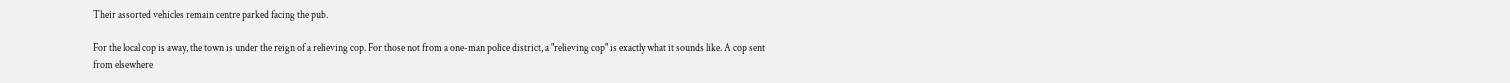Their assorted vehicles remain centre parked facing the pub.

For the local cop is away, the town is under the reign of a relieving cop. For those not from a one-man police district, a "relieving cop" is exactly what it sounds like. A cop sent from elsewhere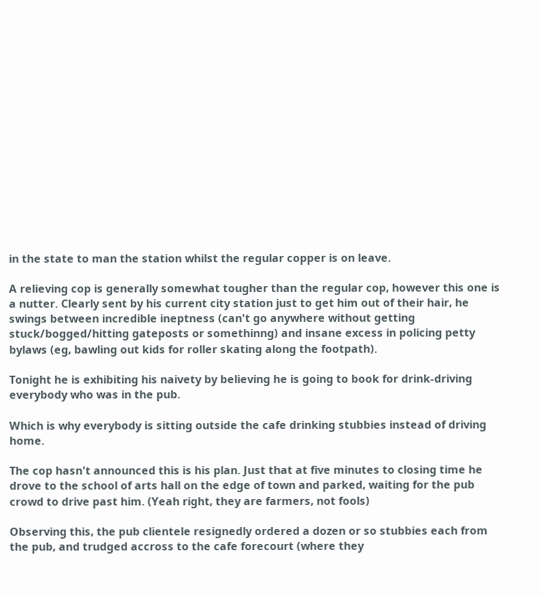in the state to man the station whilst the regular copper is on leave.

A relieving cop is generally somewhat tougher than the regular cop, however this one is a nutter. Clearly sent by his current city station just to get him out of their hair, he swings between incredible ineptness (can't go anywhere without getting stuck/bogged/hitting gateposts or somethinng) and insane excess in policing petty bylaws (eg, bawling out kids for roller skating along the footpath).

Tonight he is exhibiting his naivety by believing he is going to book for drink-driving everybody who was in the pub.

Which is why everybody is sitting outside the cafe drinking stubbies instead of driving home.

The cop hasn't announced this is his plan. Just that at five minutes to closing time he drove to the school of arts hall on the edge of town and parked, waiting for the pub crowd to drive past him. (Yeah right, they are farmers, not fools)

Observing this, the pub clientele resignedly ordered a dozen or so stubbies each from the pub, and trudged accross to the cafe forecourt (where they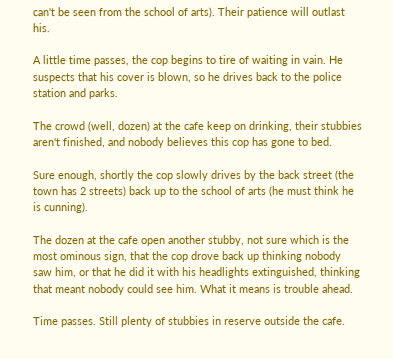can't be seen from the school of arts). Their patience will outlast his.

A little time passes, the cop begins to tire of waiting in vain. He suspects that his cover is blown, so he drives back to the police station and parks.

The crowd (well, dozen) at the cafe keep on drinking, their stubbies aren't finished, and nobody believes this cop has gone to bed.

Sure enough, shortly the cop slowly drives by the back street (the town has 2 streets) back up to the school of arts (he must think he is cunning).

The dozen at the cafe open another stubby, not sure which is the most ominous sign, that the cop drove back up thinking nobody saw him, or that he did it with his headlights extinguished, thinking that meant nobody could see him. What it means is trouble ahead.

Time passes. Still plenty of stubbies in reserve outside the cafe.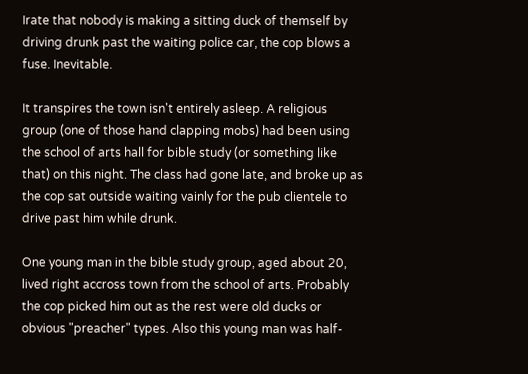Irate that nobody is making a sitting duck of themself by driving drunk past the waiting police car, the cop blows a fuse. Inevitable.

It transpires the town isn't entirely asleep. A religious group (one of those hand clapping mobs) had been using the school of arts hall for bible study (or something like that) on this night. The class had gone late, and broke up as the cop sat outside waiting vainly for the pub clientele to drive past him while drunk.

One young man in the bible study group, aged about 20, lived right accross town from the school of arts. Probably the cop picked him out as the rest were old ducks or obvious "preacher" types. Also this young man was half-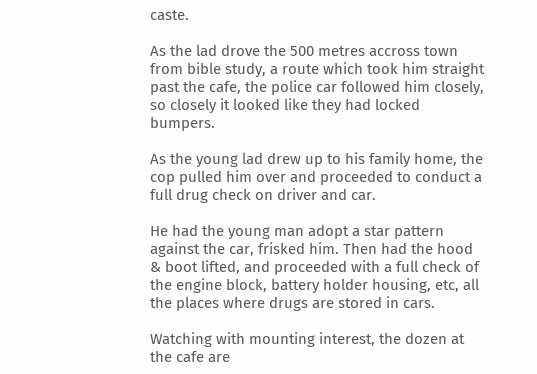caste.

As the lad drove the 500 metres accross town from bible study, a route which took him straight past the cafe, the police car followed him closely, so closely it looked like they had locked bumpers.

As the young lad drew up to his family home, the cop pulled him over and proceeded to conduct a full drug check on driver and car.

He had the young man adopt a star pattern against the car, frisked him. Then had the hood & boot lifted, and proceeded with a full check of the engine block, battery holder housing, etc, all the places where drugs are stored in cars.

Watching with mounting interest, the dozen at the cafe are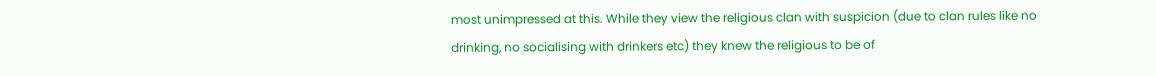most unimpressed at this. While they view the religious clan with suspicion (due to clan rules like no drinking, no socialising with drinkers etc) they knew the religious to be of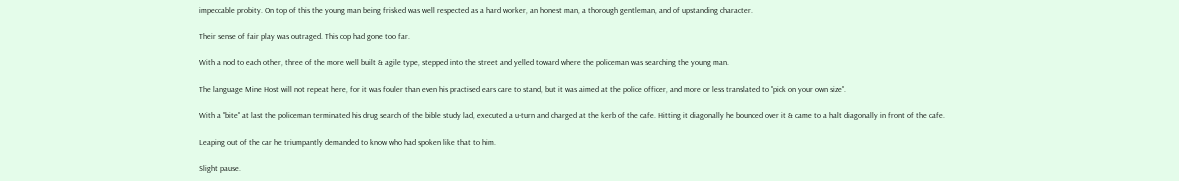impeccable probity. On top of this the young man being frisked was well respected as a hard worker, an honest man, a thorough gentleman, and of upstanding character.

Their sense of fair play was outraged. This cop had gone too far.

With a nod to each other, three of the more well built & agile type, stepped into the street and yelled toward where the policeman was searching the young man.

The language Mine Host will not repeat here, for it was fouler than even his practised ears care to stand, but it was aimed at the police officer, and more or less translated to "pick on your own size".

With a "bite" at last the policeman terminated his drug search of the bible study lad, executed a u-turn and charged at the kerb of the cafe. Hitting it diagonally he bounced over it & came to a halt diagonally in front of the cafe.

Leaping out of the car he triumpantly demanded to know who had spoken like that to him.

Slight pause.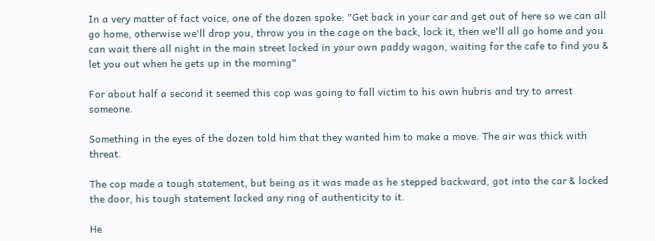In a very matter of fact voice, one of the dozen spoke: "Get back in your car and get out of here so we can all go home, otherwise we'll drop you, throw you in the cage on the back, lock it, then we'll all go home and you can wait there all night in the main street locked in your own paddy wagon, waiting for the cafe to find you & let you out when he gets up in the morning"

For about half a second it seemed this cop was going to fall victim to his own hubris and try to arrest someone.

Something in the eyes of the dozen told him that they wanted him to make a move. The air was thick with threat.

The cop made a tough statement, but being as it was made as he stepped backward, got into the car & locked the door, his tough statement lacked any ring of authenticity to it.

He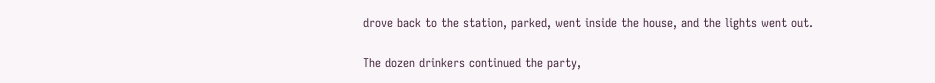drove back to the station, parked, went inside the house, and the lights went out.

The dozen drinkers continued the party,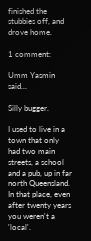finished the stubbies off, and drove home.

1 comment:

Umm Yasmin said...

Silly bugger.

I used to live in a town that only had two main streets, a school and a pub, up in far north Queensland. In that place, even after twenty years you weren't a 'local'.